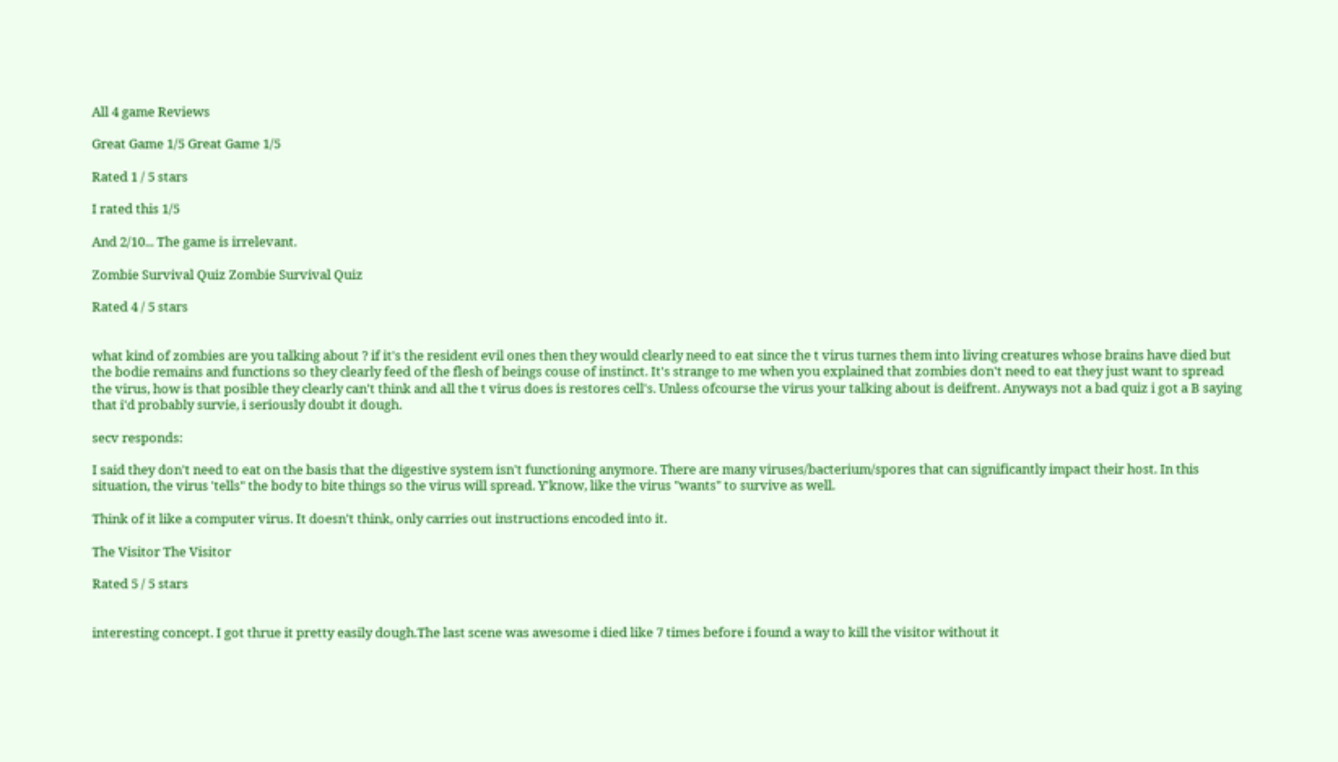All 4 game Reviews

Great Game 1/5 Great Game 1/5

Rated 1 / 5 stars

I rated this 1/5

And 2/10... The game is irrelevant.

Zombie Survival Quiz Zombie Survival Quiz

Rated 4 / 5 stars


what kind of zombies are you talking about ? if it's the resident evil ones then they would clearly need to eat since the t virus turnes them into living creatures whose brains have died but the bodie remains and functions so they clearly feed of the flesh of beings couse of instinct. It's strange to me when you explained that zombies don't need to eat they just want to spread the virus, how is that posible they clearly can't think and all the t virus does is restores cell's. Unless ofcourse the virus your talking about is deifrent. Anyways not a bad quiz i got a B saying that i'd probably survie, i seriously doubt it dough.

secv responds:

I said they don't need to eat on the basis that the digestive system isn't functioning anymore. There are many viruses/bacterium/spores that can significantly impact their host. In this situation, the virus 'tells" the body to bite things so the virus will spread. Y'know, like the virus "wants" to survive as well.

Think of it like a computer virus. It doesn't think, only carries out instructions encoded into it.

The Visitor The Visitor

Rated 5 / 5 stars


interesting concept. I got thrue it pretty easily dough.The last scene was awesome i died like 7 times before i found a way to kill the visitor without it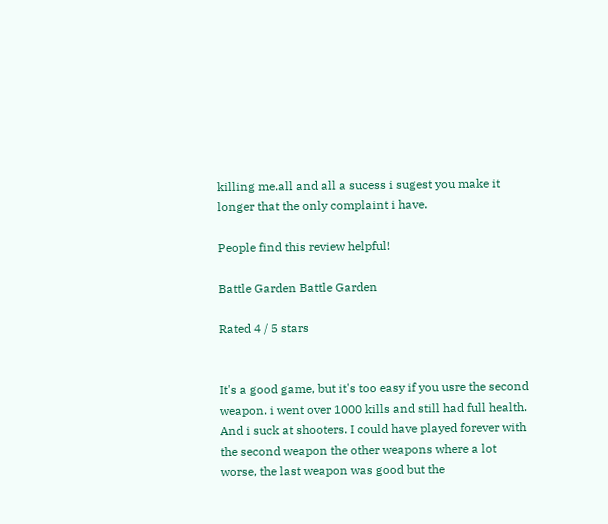killing me.all and all a sucess i sugest you make it longer that the only complaint i have.

People find this review helpful!

Battle Garden Battle Garden

Rated 4 / 5 stars


It's a good game, but it's too easy if you usre the second weapon. i went over 1000 kills and still had full health. And i suck at shooters. I could have played forever with the second weapon the other weapons where a lot worse, the last weapon was good but the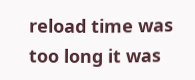reload time was too long it was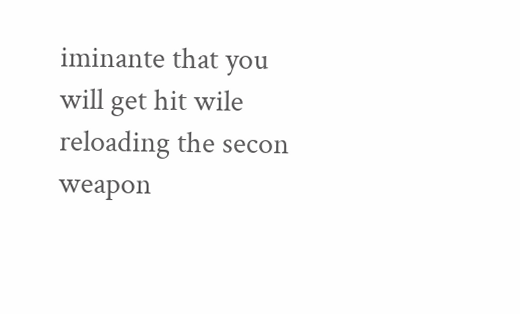iminante that you will get hit wile reloading the secon weapon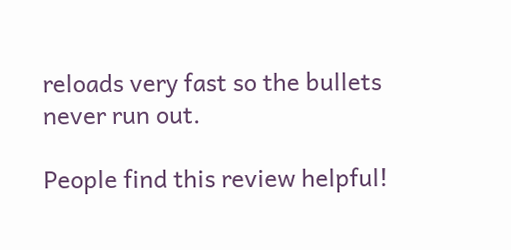reloads very fast so the bullets never run out.

People find this review helpful!